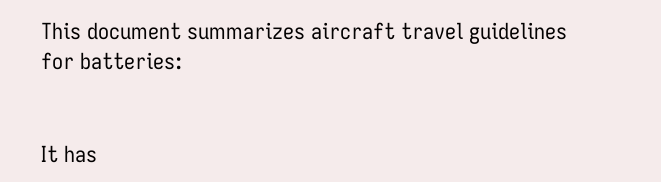This document summarizes aircraft travel guidelines for batteries:


It has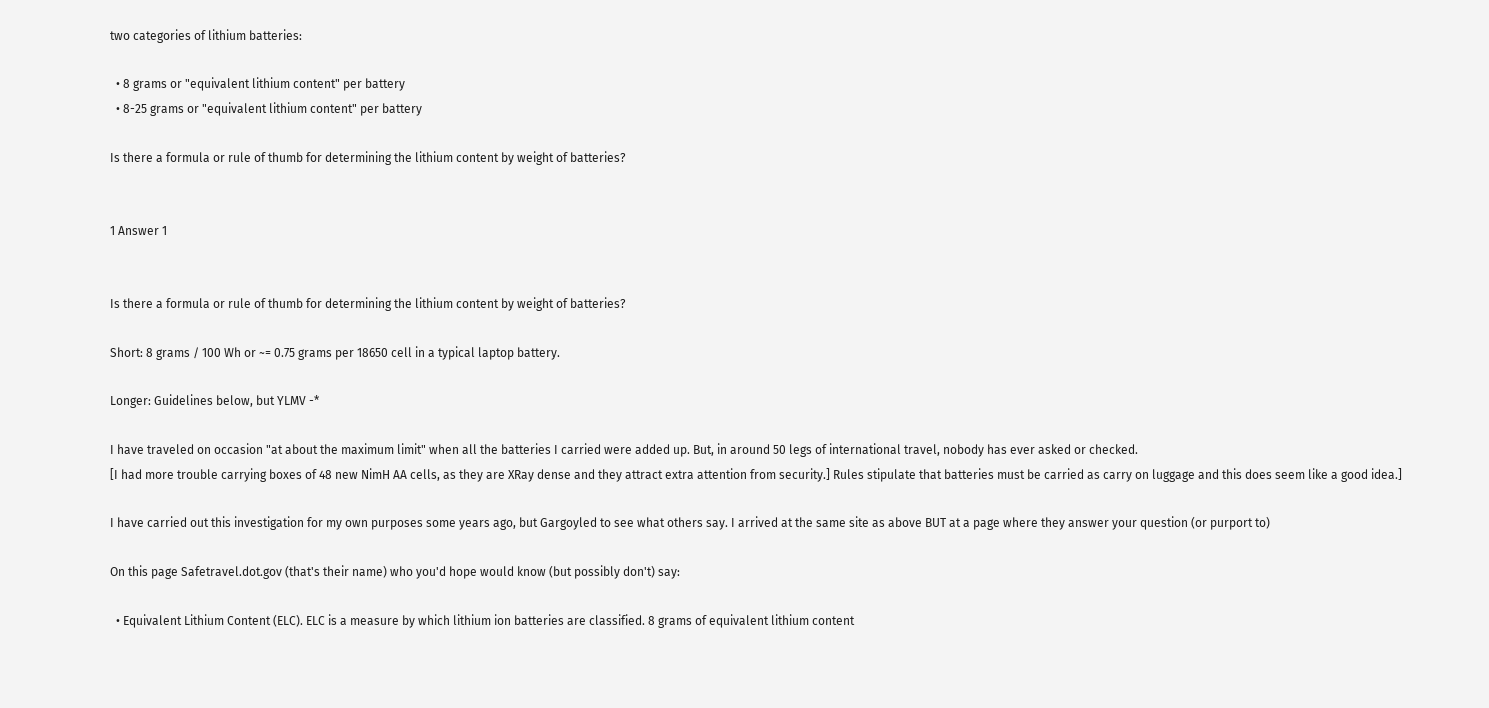two categories of lithium batteries:

  • 8 grams or "equivalent lithium content" per battery
  • 8-25 grams or "equivalent lithium content" per battery

Is there a formula or rule of thumb for determining the lithium content by weight of batteries?


1 Answer 1


Is there a formula or rule of thumb for determining the lithium content by weight of batteries?

Short: 8 grams / 100 Wh or ~= 0.75 grams per 18650 cell in a typical laptop battery.

Longer: Guidelines below, but YLMV -*

I have traveled on occasion "at about the maximum limit" when all the batteries I carried were added up. But, in around 50 legs of international travel, nobody has ever asked or checked.
[I had more trouble carrying boxes of 48 new NimH AA cells, as they are XRay dense and they attract extra attention from security.] Rules stipulate that batteries must be carried as carry on luggage and this does seem like a good idea.]

I have carried out this investigation for my own purposes some years ago, but Gargoyled to see what others say. I arrived at the same site as above BUT at a page where they answer your question (or purport to)

On this page Safetravel.dot.gov (that's their name) who you'd hope would know (but possibly don't) say:

  • Equivalent Lithium Content (ELC). ELC is a measure by which lithium ion batteries are classified. 8 grams of equivalent lithium content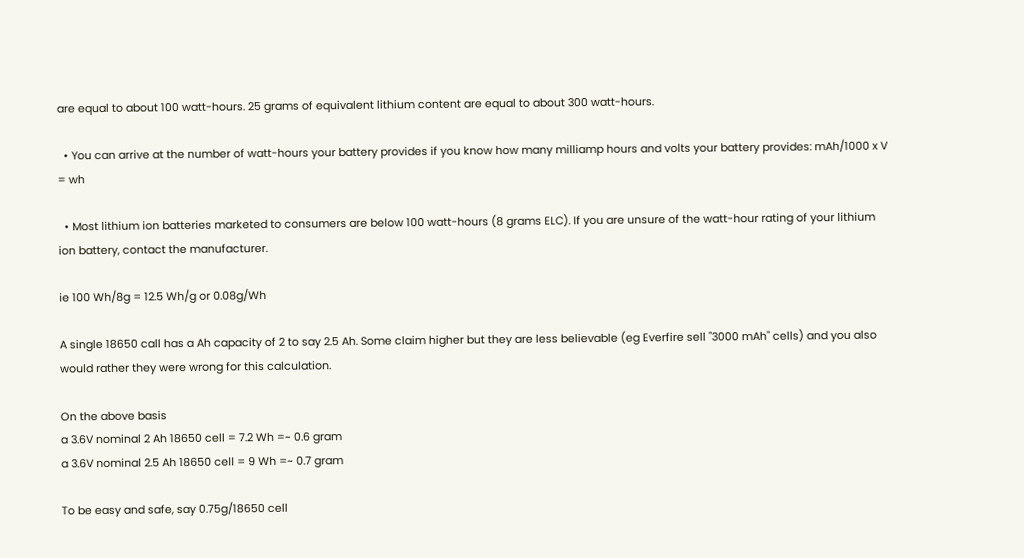are equal to about 100 watt-hours. 25 grams of equivalent lithium content are equal to about 300 watt-hours.

  • You can arrive at the number of watt-hours your battery provides if you know how many milliamp hours and volts your battery provides: mAh/1000 x V = wh

  • Most lithium ion batteries marketed to consumers are below 100 watt-hours (8 grams ELC). If you are unsure of the watt-hour rating of your lithium ion battery, contact the manufacturer.

ie 100 Wh/8g = 12.5 Wh/g or 0.08g/Wh

A single 18650 call has a Ah capacity of 2 to say 2.5 Ah. Some claim higher but they are less believable (eg Everfire sell "3000 mAh" cells) and you also would rather they were wrong for this calculation.

On the above basis
a 3.6V nominal 2 Ah 18650 cell = 7.2 Wh =~ 0.6 gram
a 3.6V nominal 2.5 Ah 18650 cell = 9 Wh =~ 0.7 gram

To be easy and safe, say 0.75g/18650 cell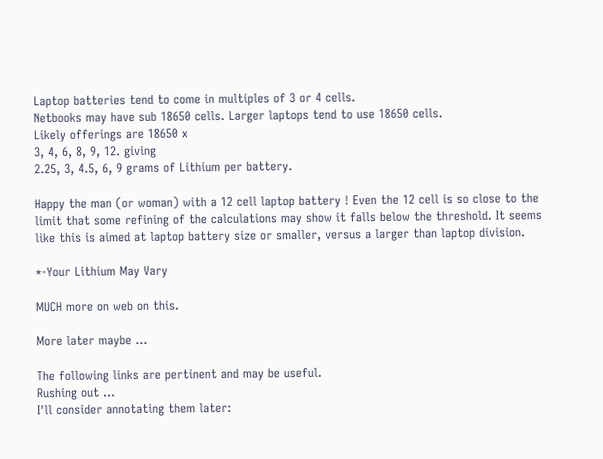Laptop batteries tend to come in multiples of 3 or 4 cells.
Netbooks may have sub 18650 cells. Larger laptops tend to use 18650 cells.
Likely offerings are 18650 x
3, 4, 6, 8, 9, 12. giving
2.25, 3, 4.5, 6, 9 grams of Lithium per battery.

Happy the man (or woman) with a 12 cell laptop battery ! Even the 12 cell is so close to the limit that some refining of the calculations may show it falls below the threshold. It seems like this is aimed at laptop battery size or smaller, versus a larger than laptop division.

*-Your Lithium May Vary

MUCH more on web on this.

More later maybe ...

The following links are pertinent and may be useful.
Rushing out ...
I'll consider annotating them later: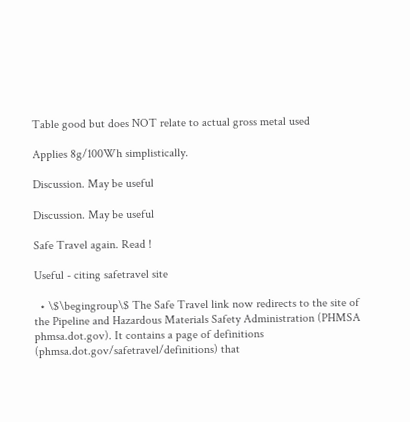Table good but does NOT relate to actual gross metal used

Applies 8g/100Wh simplistically.

Discussion. May be useful

Discussion. May be useful

Safe Travel again. Read !

Useful - citing safetravel site

  • \$\begingroup\$ The Safe Travel link now redirects to the site of the Pipeline and Hazardous Materials Safety Administration (PHMSA phmsa.dot.gov). It contains a page of definitions (phmsa.dot.gov/safetravel/definitions) that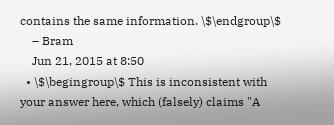contains the same information. \$\endgroup\$
    – Bram
    Jun 21, 2015 at 8:50
  • \$\begingroup\$ This is inconsistent with your answer here, which (falsely) claims "A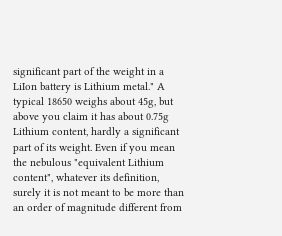significant part of the weight in a LiIon battery is Lithium metal." A typical 18650 weighs about 45g, but above you claim it has about 0.75g Lithium content, hardly a significant part of its weight. Even if you mean the nebulous "equivalent Lithium content", whatever its definition, surely it is not meant to be more than an order of magnitude different from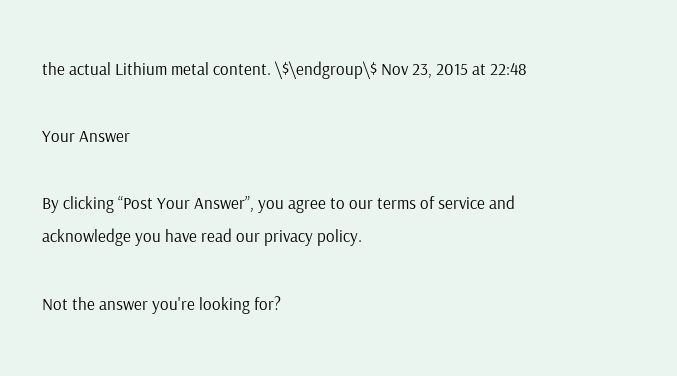the actual Lithium metal content. \$\endgroup\$ Nov 23, 2015 at 22:48

Your Answer

By clicking “Post Your Answer”, you agree to our terms of service and acknowledge you have read our privacy policy.

Not the answer you're looking for?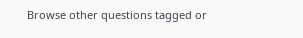Browse other questions tagged or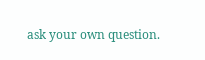ask your own question.